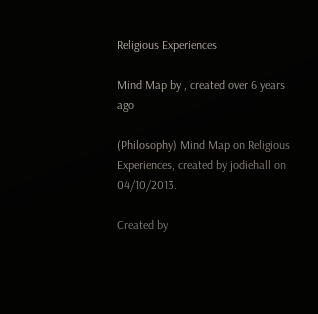Religious Experiences

Mind Map by , created over 6 years ago

(Philosophy) Mind Map on Religious Experiences, created by jodiehall on 04/10/2013.

Created by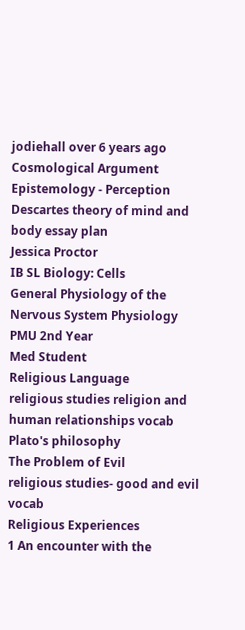jodiehall over 6 years ago
Cosmological Argument
Epistemology - Perception
Descartes theory of mind and body essay plan
Jessica Proctor
IB SL Biology: Cells
General Physiology of the Nervous System Physiology PMU 2nd Year
Med Student
Religious Language
religious studies religion and human relationships vocab
Plato's philosophy
The Problem of Evil
religious studies- good and evil vocab
Religious Experiences
1 An encounter with the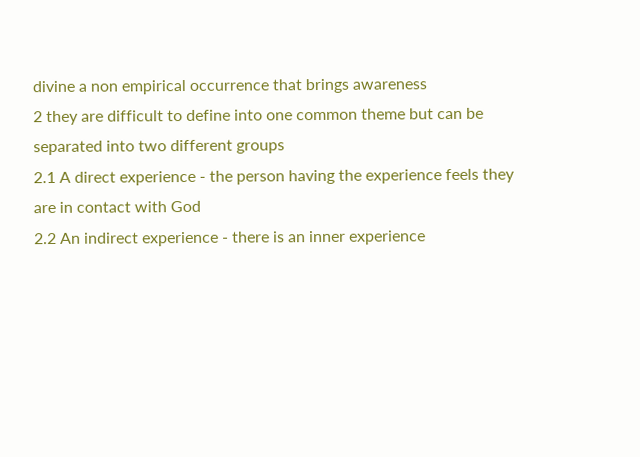divine a non empirical occurrence that brings awareness
2 they are difficult to define into one common theme but can be separated into two different groups
2.1 A direct experience - the person having the experience feels they are in contact with God
2.2 An indirect experience - there is an inner experience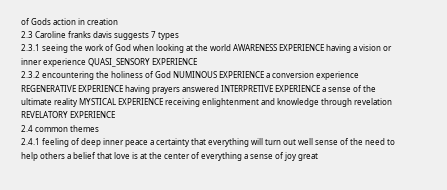of Gods action in creation
2.3 Caroline franks davis suggests 7 types
2.3.1 seeing the work of God when looking at the world AWARENESS EXPERIENCE having a vision or inner experience QUASI_SENSORY EXPERIENCE
2.3.2 encountering the holiness of God NUMINOUS EXPERIENCE a conversion experience REGENERATIVE EXPERIENCE having prayers answered INTERPRETIVE EXPERIENCE a sense of the ultimate reality MYSTICAL EXPERIENCE receiving enlightenment and knowledge through revelation REVELATORY EXPERIENCE
2.4 common themes
2.4.1 feeling of deep inner peace a certainty that everything will turn out well sense of the need to help others a belief that love is at the center of everything a sense of joy great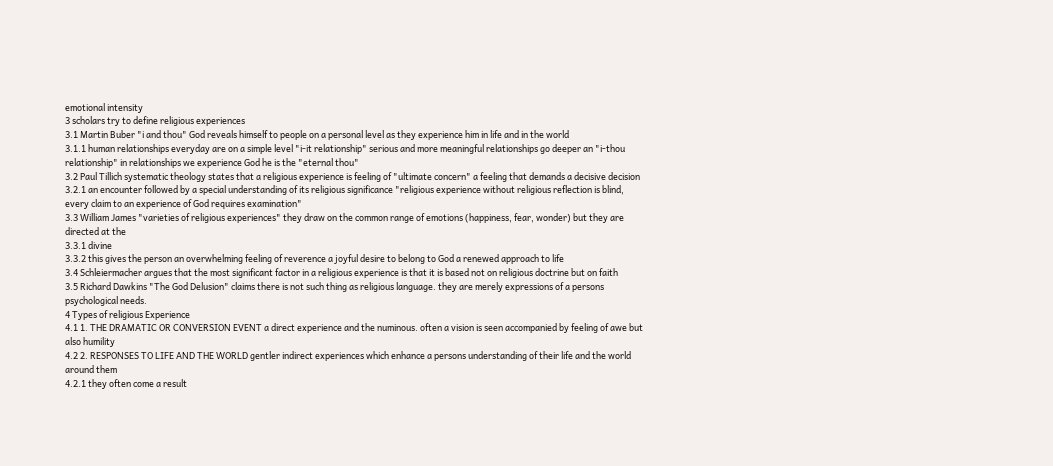emotional intensity
3 scholars try to define religious experiences
3.1 Martin Buber "i and thou" God reveals himself to people on a personal level as they experience him in life and in the world
3.1.1 human relationships everyday are on a simple level "i-it relationship" serious and more meaningful relationships go deeper an "i-thou relationship" in relationships we experience God he is the "eternal thou"
3.2 Paul Tillich systematic theology states that a religious experience is feeling of "ultimate concern" a feeling that demands a decisive decision
3.2.1 an encounter followed by a special understanding of its religious significance "religious experience without religious reflection is blind, every claim to an experience of God requires examination"
3.3 William James "varieties of religious experiences" they draw on the common range of emotions (happiness, fear, wonder) but they are directed at the
3.3.1 divine
3.3.2 this gives the person an overwhelming feeling of reverence a joyful desire to belong to God a renewed approach to life
3.4 Schleiermacher argues that the most significant factor in a religious experience is that it is based not on religious doctrine but on faith
3.5 Richard Dawkins "The God Delusion" claims there is not such thing as religious language. they are merely expressions of a persons psychological needs.
4 Types of religious Experience
4.1 1. THE DRAMATIC OR CONVERSION EVENT a direct experience and the numinous. often a vision is seen accompanied by feeling of awe but also humility
4.2 2. RESPONSES TO LIFE AND THE WORLD gentler indirect experiences which enhance a persons understanding of their life and the world around them
4.2.1 they often come a result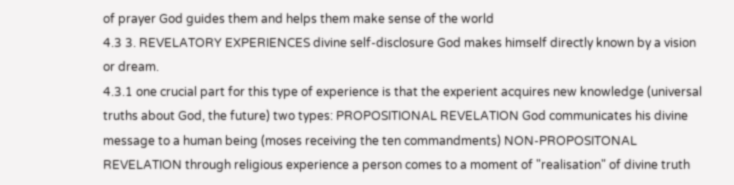of prayer God guides them and helps them make sense of the world
4.3 3. REVELATORY EXPERIENCES divine self-disclosure God makes himself directly known by a vision or dream.
4.3.1 one crucial part for this type of experience is that the experient acquires new knowledge (universal truths about God, the future) two types: PROPOSITIONAL REVELATION God communicates his divine message to a human being (moses receiving the ten commandments) NON-PROPOSITONAL REVELATION through religious experience a person comes to a moment of "realisation" of divine truth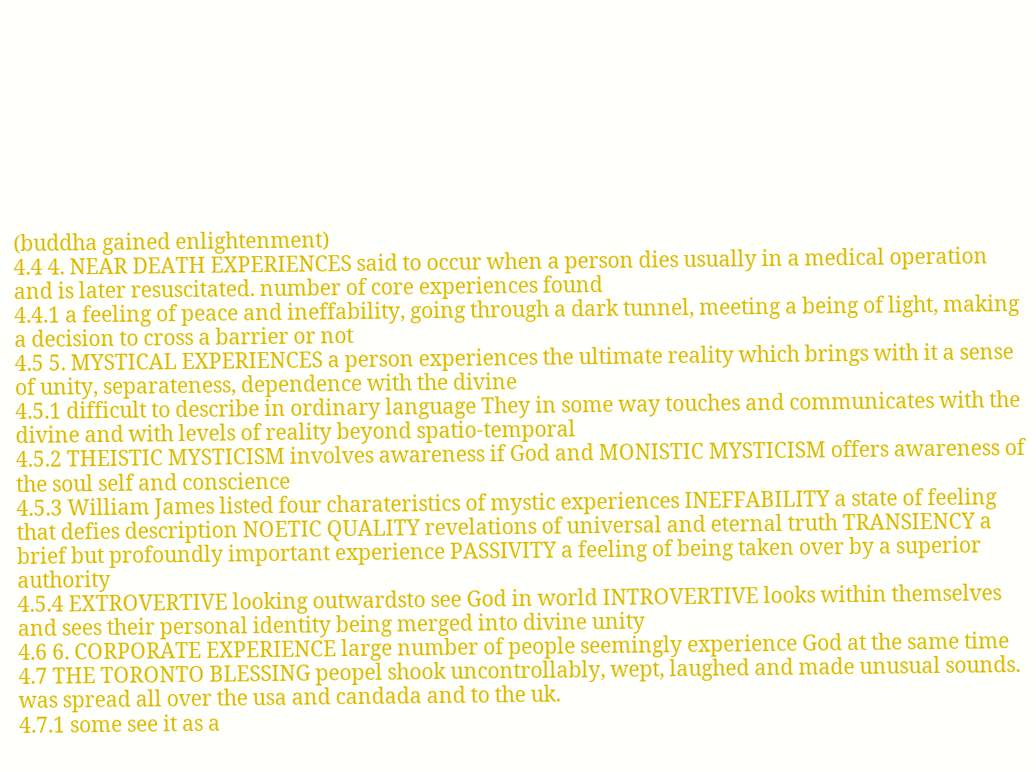(buddha gained enlightenment)
4.4 4. NEAR DEATH EXPERIENCES said to occur when a person dies usually in a medical operation and is later resuscitated. number of core experiences found
4.4.1 a feeling of peace and ineffability, going through a dark tunnel, meeting a being of light, making a decision to cross a barrier or not
4.5 5. MYSTICAL EXPERIENCES a person experiences the ultimate reality which brings with it a sense of unity, separateness, dependence with the divine
4.5.1 difficult to describe in ordinary language They in some way touches and communicates with the divine and with levels of reality beyond spatio-temporal
4.5.2 THEISTIC MYSTICISM involves awareness if God and MONISTIC MYSTICISM offers awareness of the soul self and conscience
4.5.3 William James listed four charateristics of mystic experiences INEFFABILITY a state of feeling that defies description NOETIC QUALITY revelations of universal and eternal truth TRANSIENCY a brief but profoundly important experience PASSIVITY a feeling of being taken over by a superior authority
4.5.4 EXTROVERTIVE looking outwardsto see God in world INTROVERTIVE looks within themselves and sees their personal identity being merged into divine unity
4.6 6. CORPORATE EXPERIENCE large number of people seemingly experience God at the same time
4.7 THE TORONTO BLESSING peopel shook uncontrollably, wept, laughed and made unusual sounds. was spread all over the usa and candada and to the uk.
4.7.1 some see it as a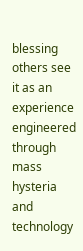blessing others see it as an experience engineered through mass hysteria and technology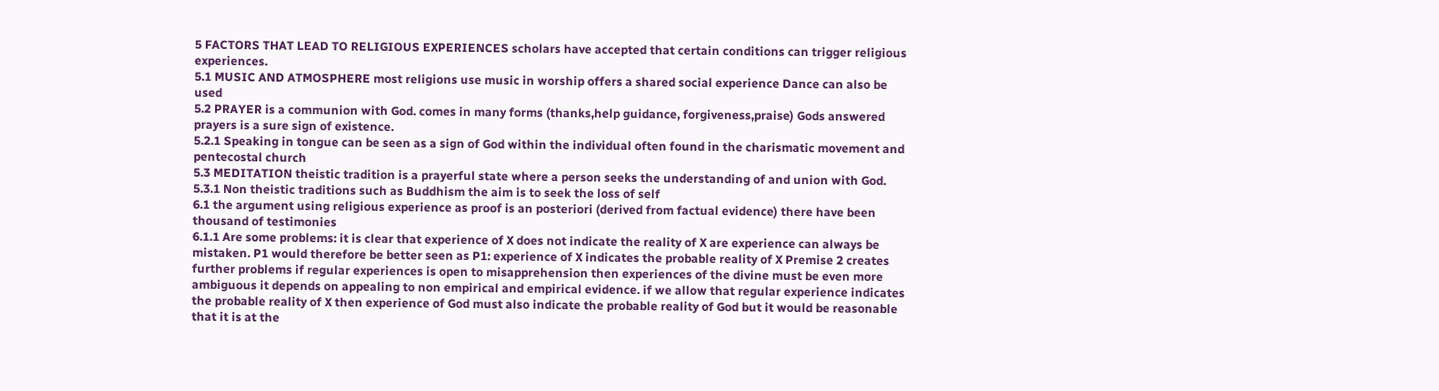5 FACTORS THAT LEAD TO RELIGIOUS EXPERIENCES scholars have accepted that certain conditions can trigger religious experiences.
5.1 MUSIC AND ATMOSPHERE most religions use music in worship offers a shared social experience Dance can also be used
5.2 PRAYER is a communion with God. comes in many forms (thanks,help guidance, forgiveness,praise) Gods answered prayers is a sure sign of existence.
5.2.1 Speaking in tongue can be seen as a sign of God within the individual often found in the charismatic movement and pentecostal church
5.3 MEDITATION theistic tradition is a prayerful state where a person seeks the understanding of and union with God.
5.3.1 Non theistic traditions such as Buddhism the aim is to seek the loss of self
6.1 the argument using religious experience as proof is an posteriori (derived from factual evidence) there have been thousand of testimonies
6.1.1 Are some problems: it is clear that experience of X does not indicate the reality of X are experience can always be mistaken. P1 would therefore be better seen as P1: experience of X indicates the probable reality of X Premise 2 creates further problems if regular experiences is open to misapprehension then experiences of the divine must be even more ambiguous it depends on appealing to non empirical and empirical evidence. if we allow that regular experience indicates the probable reality of X then experience of God must also indicate the probable reality of God but it would be reasonable that it is at the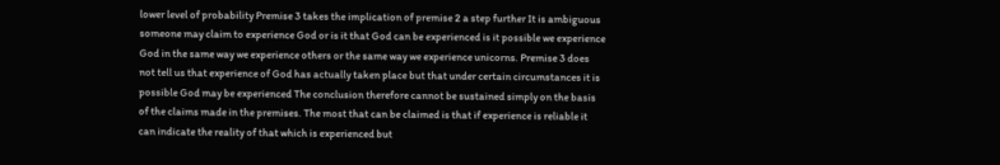lower level of probability Premise 3 takes the implication of premise 2 a step further It is ambiguous someone may claim to experience God or is it that God can be experienced is it possible we experience God in the same way we experience others or the same way we experience unicorns. Premise 3 does not tell us that experience of God has actually taken place but that under certain circumstances it is possible God may be experienced The conclusion therefore cannot be sustained simply on the basis of the claims made in the premises. The most that can be claimed is that if experience is reliable it can indicate the reality of that which is experienced but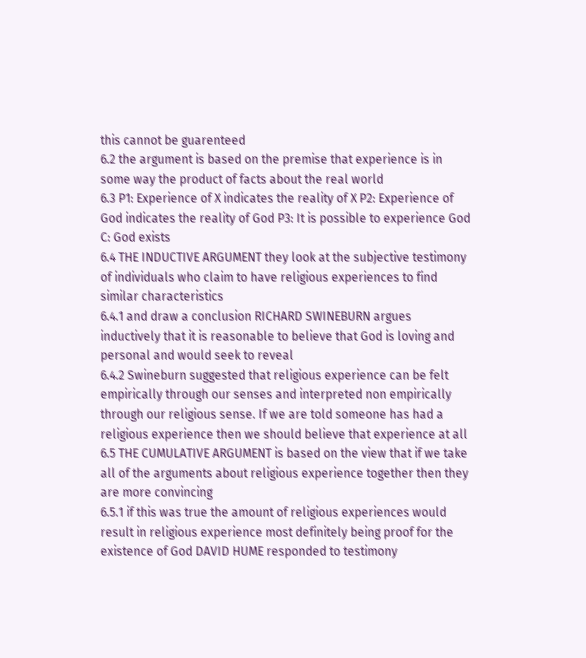this cannot be guarenteed
6.2 the argument is based on the premise that experience is in some way the product of facts about the real world
6.3 P1: Experience of X indicates the reality of X P2: Experience of God indicates the reality of God P3: It is possible to experience God C: God exists
6.4 THE INDUCTIVE ARGUMENT they look at the subjective testimony of individuals who claim to have religious experiences to find similar characteristics
6.4.1 and draw a conclusion RICHARD SWINEBURN argues inductively that it is reasonable to believe that God is loving and personal and would seek to reveal
6.4.2 Swineburn suggested that religious experience can be felt empirically through our senses and interpreted non empirically through our religious sense. If we are told someone has had a religious experience then we should believe that experience at all
6.5 THE CUMULATIVE ARGUMENT is based on the view that if we take all of the arguments about religious experience together then they are more convincing
6.5.1 if this was true the amount of religious experiences would result in religious experience most definitely being proof for the existence of God DAVID HUME responded to testimony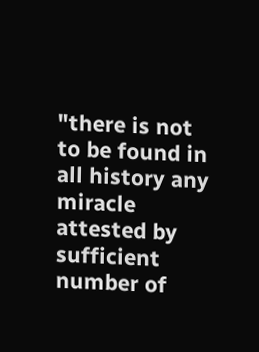"there is not to be found in all history any miracle attested by sufficient number of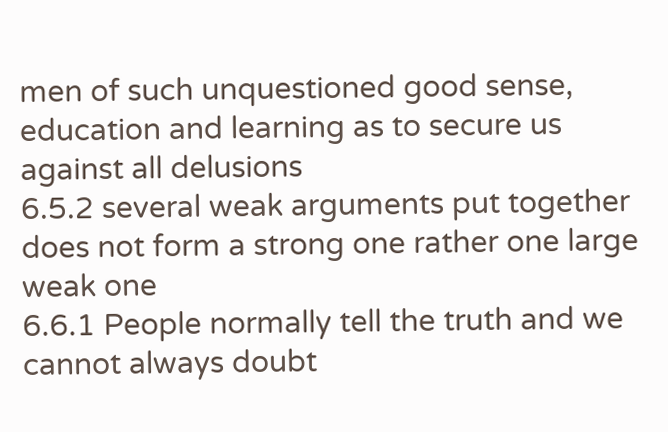men of such unquestioned good sense, education and learning as to secure us against all delusions
6.5.2 several weak arguments put together does not form a strong one rather one large weak one
6.6.1 People normally tell the truth and we cannot always doubt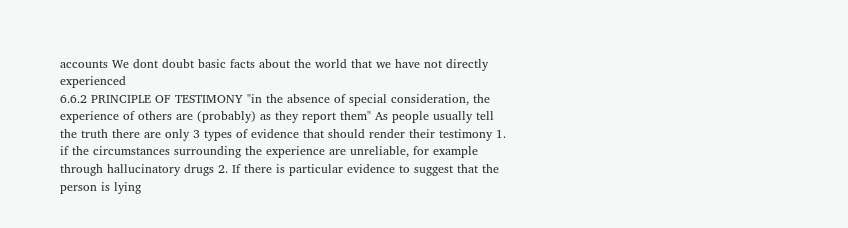accounts We dont doubt basic facts about the world that we have not directly experienced
6.6.2 PRINCIPLE OF TESTIMONY "in the absence of special consideration, the experience of others are (probably) as they report them" As people usually tell the truth there are only 3 types of evidence that should render their testimony 1. if the circumstances surrounding the experience are unreliable, for example through hallucinatory drugs 2. If there is particular evidence to suggest that the person is lying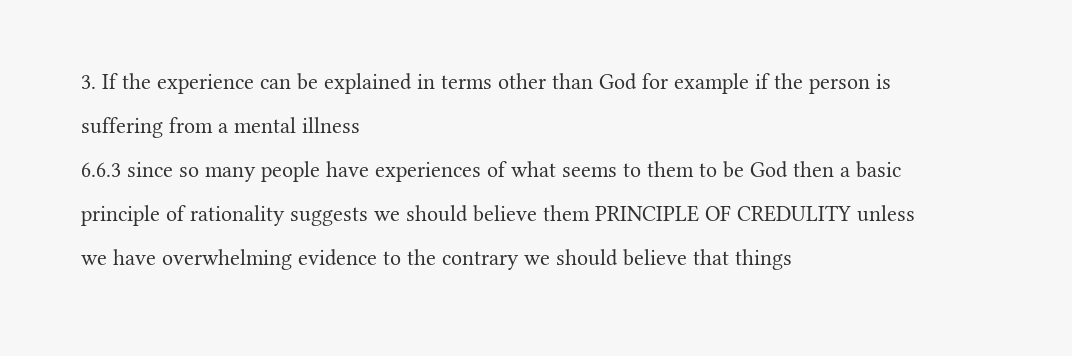3. If the experience can be explained in terms other than God for example if the person is suffering from a mental illness
6.6.3 since so many people have experiences of what seems to them to be God then a basic principle of rationality suggests we should believe them PRINCIPLE OF CREDULITY unless we have overwhelming evidence to the contrary we should believe that things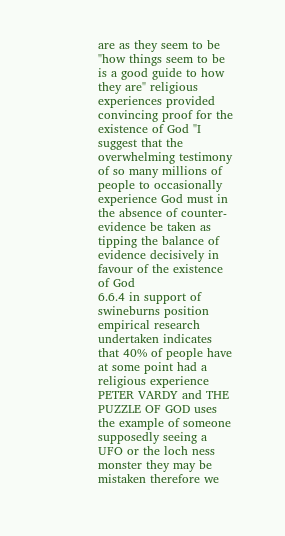are as they seem to be "how things seem to be is a good guide to how they are" religious experiences provided convincing proof for the existence of God "I suggest that the overwhelming testimony of so many millions of people to occasionally experience God must in the absence of counter-evidence be taken as tipping the balance of evidence decisively in favour of the existence of God
6.6.4 in support of swineburns position empirical research undertaken indicates that 40% of people have at some point had a religious experience PETER VARDY and THE PUZZLE OF GOD uses the example of someone supposedly seeing a UFO or the loch ness monster they may be mistaken therefore we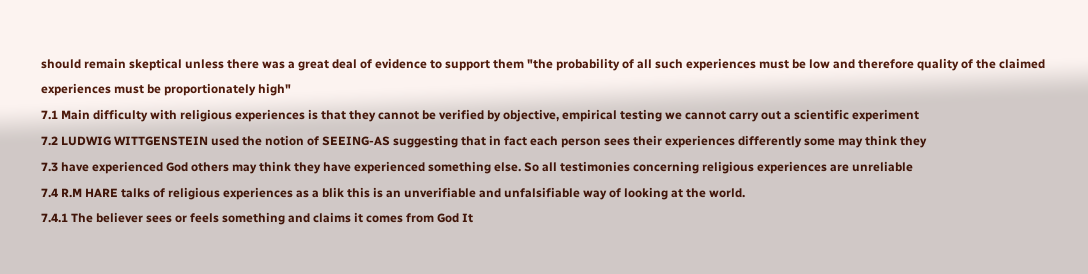should remain skeptical unless there was a great deal of evidence to support them "the probability of all such experiences must be low and therefore quality of the claimed experiences must be proportionately high"
7.1 Main difficulty with religious experiences is that they cannot be verified by objective, empirical testing we cannot carry out a scientific experiment
7.2 LUDWIG WITTGENSTEIN used the notion of SEEING-AS suggesting that in fact each person sees their experiences differently some may think they
7.3 have experienced God others may think they have experienced something else. So all testimonies concerning religious experiences are unreliable
7.4 R.M HARE talks of religious experiences as a blik this is an unverifiable and unfalsifiable way of looking at the world.
7.4.1 The believer sees or feels something and claims it comes from God It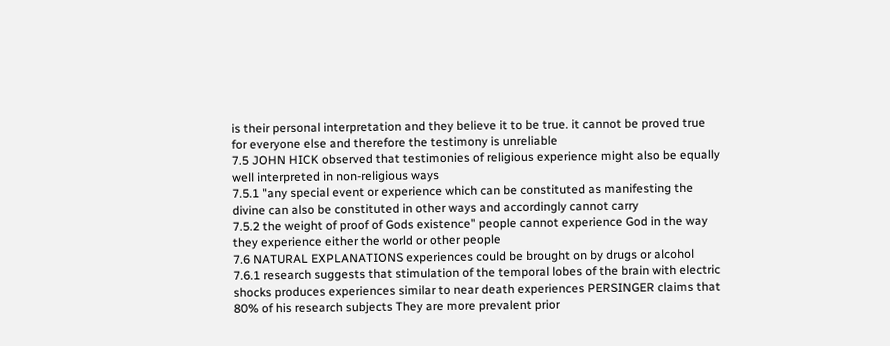is their personal interpretation and they believe it to be true. it cannot be proved true for everyone else and therefore the testimony is unreliable
7.5 JOHN HICK observed that testimonies of religious experience might also be equally well interpreted in non-religious ways
7.5.1 "any special event or experience which can be constituted as manifesting the divine can also be constituted in other ways and accordingly cannot carry
7.5.2 the weight of proof of Gods existence" people cannot experience God in the way they experience either the world or other people
7.6 NATURAL EXPLANATIONS experiences could be brought on by drugs or alcohol
7.6.1 research suggests that stimulation of the temporal lobes of the brain with electric shocks produces experiences similar to near death experiences PERSINGER claims that 80% of his research subjects They are more prevalent prior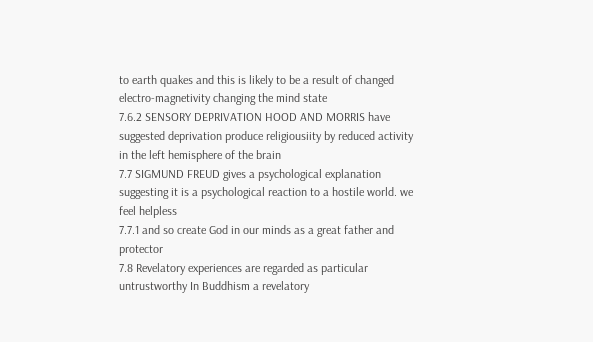to earth quakes and this is likely to be a result of changed electro-magnetivity changing the mind state
7.6.2 SENSORY DEPRIVATION HOOD AND MORRIS have suggested deprivation produce religiousiity by reduced activity in the left hemisphere of the brain
7.7 SIGMUND FREUD gives a psychological explanation suggesting it is a psychological reaction to a hostile world. we feel helpless
7.7.1 and so create God in our minds as a great father and protector
7.8 Revelatory experiences are regarded as particular untrustworthy In Buddhism a revelatory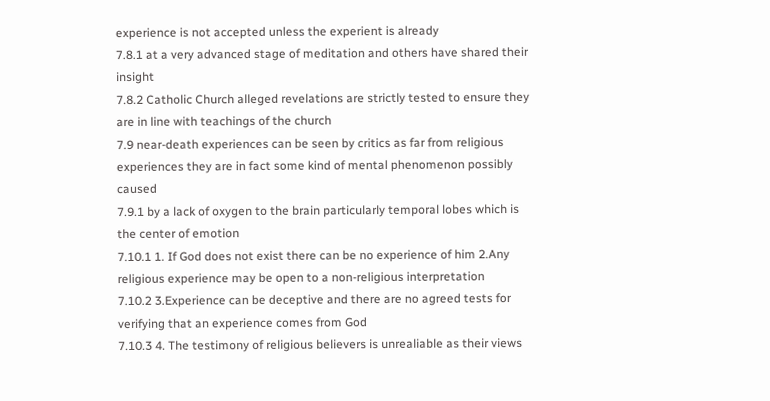experience is not accepted unless the experient is already
7.8.1 at a very advanced stage of meditation and others have shared their insight
7.8.2 Catholic Church alleged revelations are strictly tested to ensure they are in line with teachings of the church
7.9 near-death experiences can be seen by critics as far from religious experiences they are in fact some kind of mental phenomenon possibly caused
7.9.1 by a lack of oxygen to the brain particularly temporal lobes which is the center of emotion
7.10.1 1. If God does not exist there can be no experience of him 2.Any religious experience may be open to a non-religious interpretation
7.10.2 3.Experience can be deceptive and there are no agreed tests for verifying that an experience comes from God
7.10.3 4. The testimony of religious believers is unrealiable as their views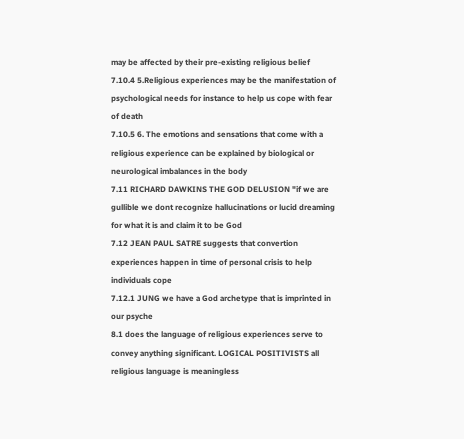may be affected by their pre-existing religious belief
7.10.4 5.Religious experiences may be the manifestation of psychological needs for instance to help us cope with fear of death
7.10.5 6. The emotions and sensations that come with a religious experience can be explained by biological or neurological imbalances in the body
7.11 RICHARD DAWKINS THE GOD DELUSION "if we are gullible we dont recognize hallucinations or lucid dreaming for what it is and claim it to be God
7.12 JEAN PAUL SATRE suggests that convertion experiences happen in time of personal crisis to help individuals cope
7.12.1 JUNG we have a God archetype that is imprinted in our psyche
8.1 does the language of religious experiences serve to convey anything significant. LOGICAL POSITIVISTS all religious language is meaningless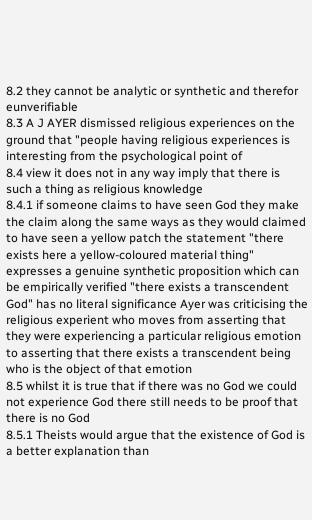8.2 they cannot be analytic or synthetic and therefor eunverifiable
8.3 A J AYER dismissed religious experiences on the ground that "people having religious experiences is interesting from the psychological point of
8.4 view it does not in any way imply that there is such a thing as religious knowledge
8.4.1 if someone claims to have seen God they make the claim along the same ways as they would claimed to have seen a yellow patch the statement "there exists here a yellow-coloured material thing" expresses a genuine synthetic proposition which can be empirically verified "there exists a transcendent God" has no literal significance Ayer was criticising the religious experient who moves from asserting that they were experiencing a particular religious emotion to asserting that there exists a transcendent being who is the object of that emotion
8.5 whilst it is true that if there was no God we could not experience God there still needs to be proof that there is no God
8.5.1 Theists would argue that the existence of God is a better explanation than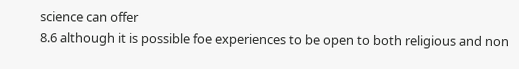science can offer
8.6 although it is possible foe experiences to be open to both religious and non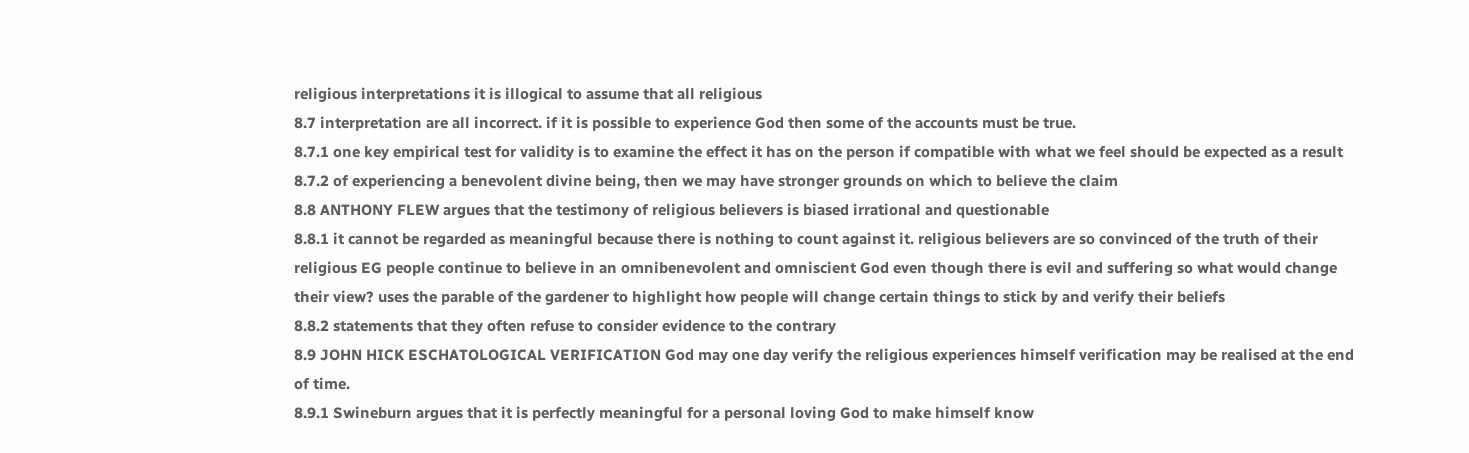religious interpretations it is illogical to assume that all religious
8.7 interpretation are all incorrect. if it is possible to experience God then some of the accounts must be true.
8.7.1 one key empirical test for validity is to examine the effect it has on the person if compatible with what we feel should be expected as a result
8.7.2 of experiencing a benevolent divine being, then we may have stronger grounds on which to believe the claim
8.8 ANTHONY FLEW argues that the testimony of religious believers is biased irrational and questionable
8.8.1 it cannot be regarded as meaningful because there is nothing to count against it. religious believers are so convinced of the truth of their religious EG people continue to believe in an omnibenevolent and omniscient God even though there is evil and suffering so what would change their view? uses the parable of the gardener to highlight how people will change certain things to stick by and verify their beliefs
8.8.2 statements that they often refuse to consider evidence to the contrary
8.9 JOHN HICK ESCHATOLOGICAL VERIFICATION God may one day verify the religious experiences himself verification may be realised at the end of time.
8.9.1 Swineburn argues that it is perfectly meaningful for a personal loving God to make himself know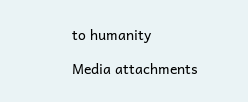to humanity

Media attachments